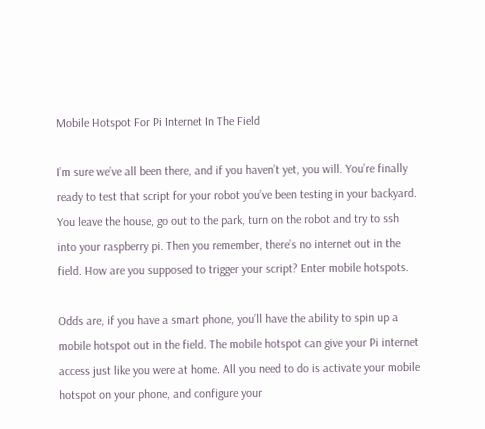Mobile Hotspot For Pi Internet In The Field

I’m sure we’ve all been there, and if you haven’t yet, you will. You’re finally ready to test that script for your robot you’ve been testing in your backyard. You leave the house, go out to the park, turn on the robot and try to ssh into your raspberry pi. Then you remember, there’s no internet out in the field. How are you supposed to trigger your script? Enter mobile hotspots.

Odds are, if you have a smart phone, you’ll have the ability to spin up a mobile hotspot out in the field. The mobile hotspot can give your Pi internet access just like you were at home. All you need to do is activate your mobile hotspot on your phone, and configure your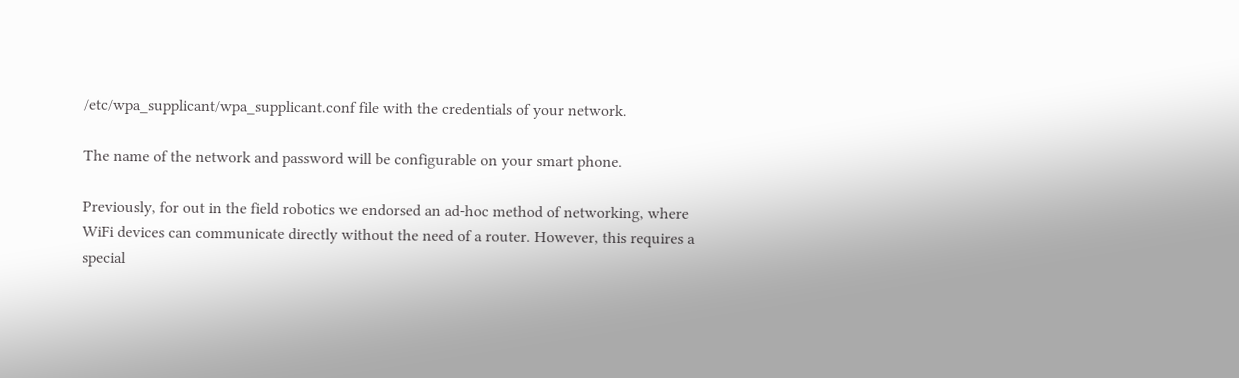/etc/wpa_supplicant/wpa_supplicant.conf file with the credentials of your network.

The name of the network and password will be configurable on your smart phone.

Previously, for out in the field robotics we endorsed an ad-hoc method of networking, where WiFi devices can communicate directly without the need of a router. However, this requires a special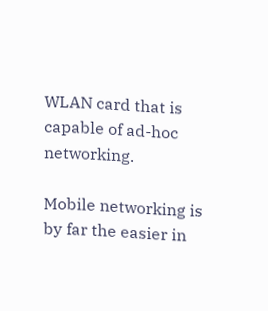WLAN card that is capable of ad-hoc networking.

Mobile networking is by far the easier in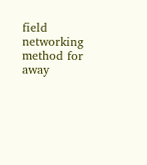field networking method for away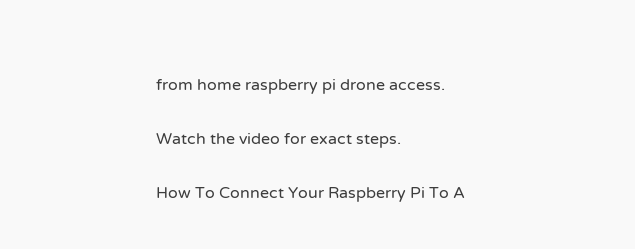from home raspberry pi drone access.

Watch the video for exact steps.

How To Connect Your Raspberry Pi To A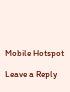Mobile Hotspot

Leave a Reply